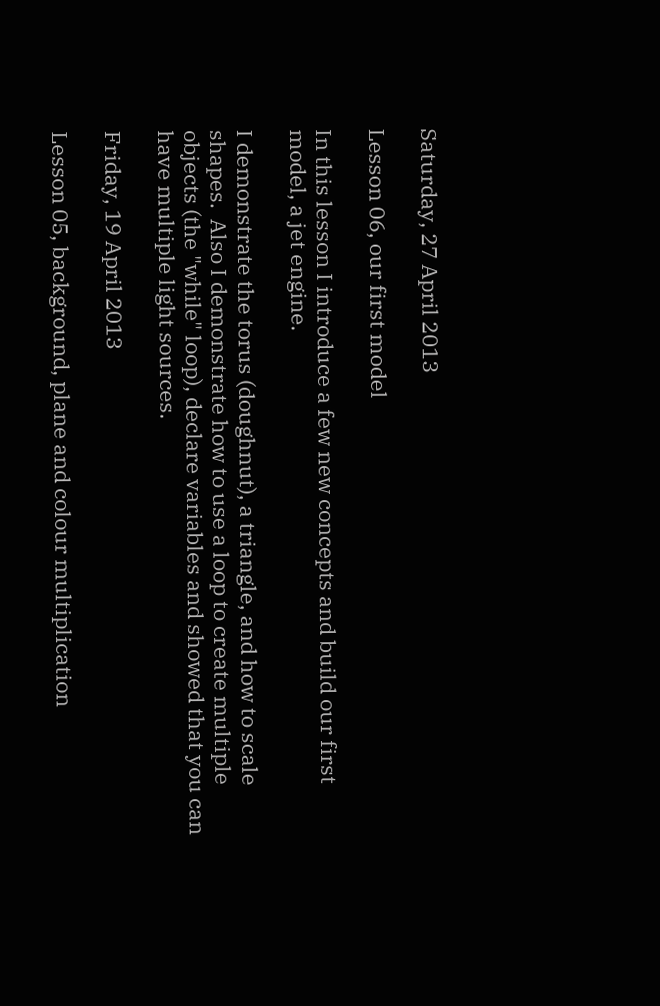Saturday, 27 April 2013

Lesson 06, our first model

In this lesson I introduce a few new concepts and build our first model, a jet engine.

I demonstrate the torus (doughnut), a triangle, and how to scale shapes.  Also I demonstrate how to use a loop to create multiple objects (the "while" loop), declare variables and showed that you can have multiple light sources.

Friday, 19 April 2013

Lesson 05, background, plane and colour multiplication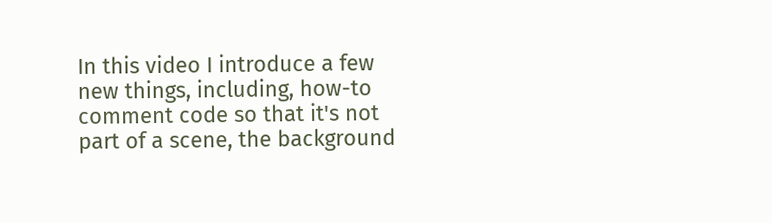In this video I introduce a few new things, including, how-to comment code so that it's not part of a scene, the background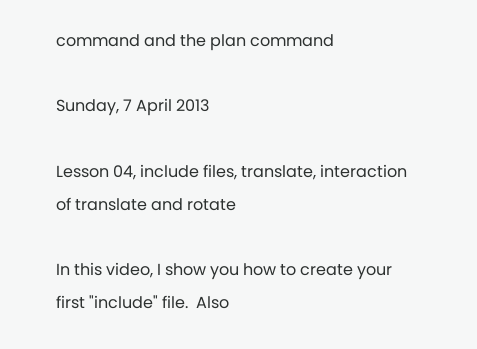command and the plan command

Sunday, 7 April 2013

Lesson 04, include files, translate, interaction of translate and rotate

In this video, I show you how to create your first "include" file.  Also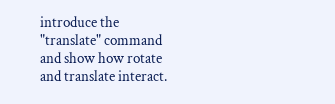introduce the "translate" command and show how rotate and translate interact.